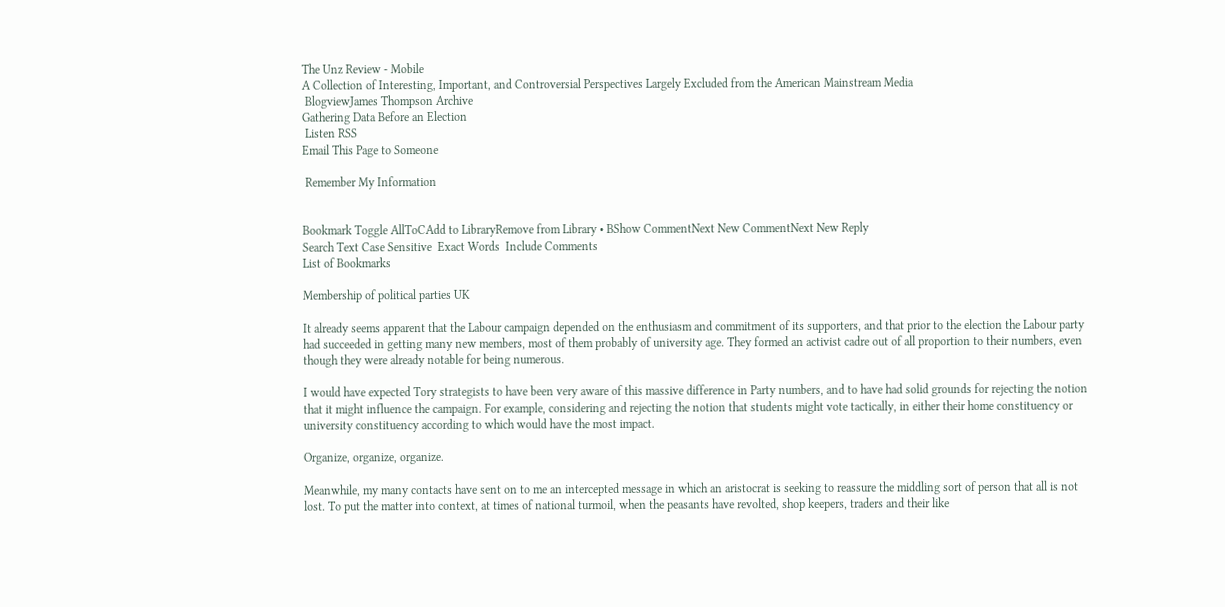The Unz Review - Mobile
A Collection of Interesting, Important, and Controversial Perspectives Largely Excluded from the American Mainstream Media
 BlogviewJames Thompson Archive
Gathering Data Before an Election
 Listen RSS
Email This Page to Someone

 Remember My Information


Bookmark Toggle AllToCAdd to LibraryRemove from Library • BShow CommentNext New CommentNext New Reply
Search Text Case Sensitive  Exact Words  Include Comments
List of Bookmarks

Membership of political parties UK

It already seems apparent that the Labour campaign depended on the enthusiasm and commitment of its supporters, and that prior to the election the Labour party had succeeded in getting many new members, most of them probably of university age. They formed an activist cadre out of all proportion to their numbers, even though they were already notable for being numerous.

I would have expected Tory strategists to have been very aware of this massive difference in Party numbers, and to have had solid grounds for rejecting the notion that it might influence the campaign. For example, considering and rejecting the notion that students might vote tactically, in either their home constituency or university constituency according to which would have the most impact.

Organize, organize, organize.

Meanwhile, my many contacts have sent on to me an intercepted message in which an aristocrat is seeking to reassure the middling sort of person that all is not lost. To put the matter into context, at times of national turmoil, when the peasants have revolted, shop keepers, traders and their like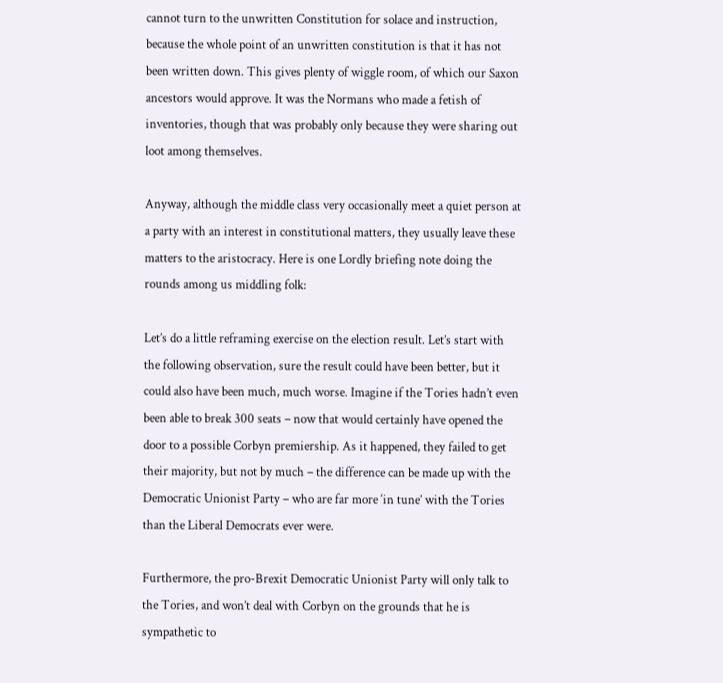cannot turn to the unwritten Constitution for solace and instruction, because the whole point of an unwritten constitution is that it has not been written down. This gives plenty of wiggle room, of which our Saxon ancestors would approve. It was the Normans who made a fetish of inventories, though that was probably only because they were sharing out loot among themselves.

Anyway, although the middle class very occasionally meet a quiet person at a party with an interest in constitutional matters, they usually leave these matters to the aristocracy. Here is one Lordly briefing note doing the rounds among us middling folk:

Let’s do a little reframing exercise on the election result. Let’s start with the following observation, sure the result could have been better, but it could also have been much, much worse. Imagine if the Tories hadn’t even been able to break 300 seats – now that would certainly have opened the door to a possible Corbyn premiership. As it happened, they failed to get their majority, but not by much – the difference can be made up with the Democratic Unionist Party – who are far more ‘in tune’ with the Tories than the Liberal Democrats ever were.

Furthermore, the pro-Brexit Democratic Unionist Party will only talk to the Tories, and won’t deal with Corbyn on the grounds that he is sympathetic to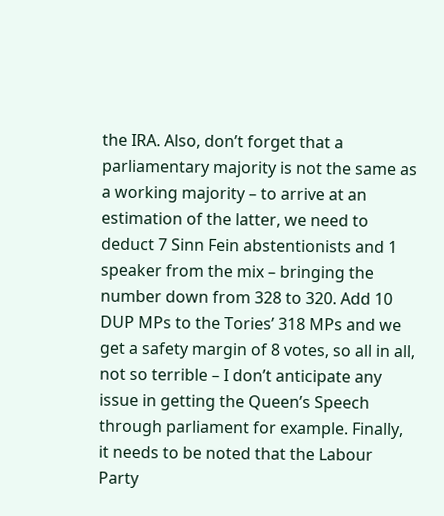the IRA. Also, don’t forget that a parliamentary majority is not the same as a working majority – to arrive at an estimation of the latter, we need to deduct 7 Sinn Fein abstentionists and 1 speaker from the mix – bringing the number down from 328 to 320. Add 10 DUP MPs to the Tories’ 318 MPs and we get a safety margin of 8 votes, so all in all, not so terrible – I don’t anticipate any issue in getting the Queen’s Speech through parliament for example. Finally, it needs to be noted that the Labour Party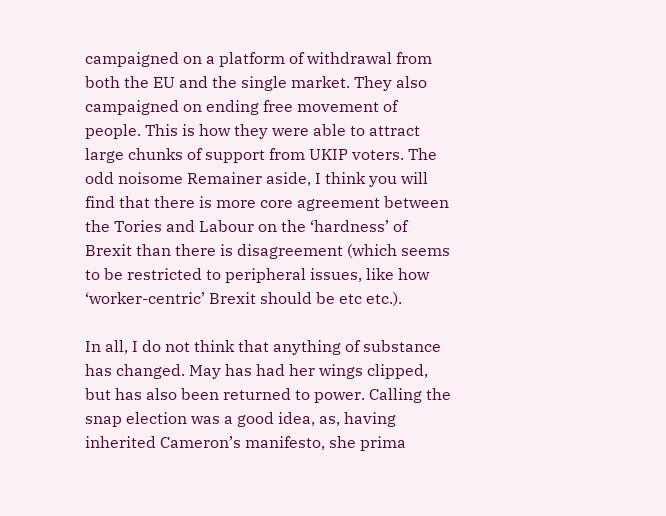campaigned on a platform of withdrawal from both the EU and the single market. They also campaigned on ending free movement of people. This is how they were able to attract large chunks of support from UKIP voters. The odd noisome Remainer aside, I think you will find that there is more core agreement between the Tories and Labour on the ‘hardness’ of Brexit than there is disagreement (which seems to be restricted to peripheral issues, like how ‘worker-centric’ Brexit should be etc etc.).

In all, I do not think that anything of substance has changed. May has had her wings clipped, but has also been returned to power. Calling the snap election was a good idea, as, having inherited Cameron’s manifesto, she prima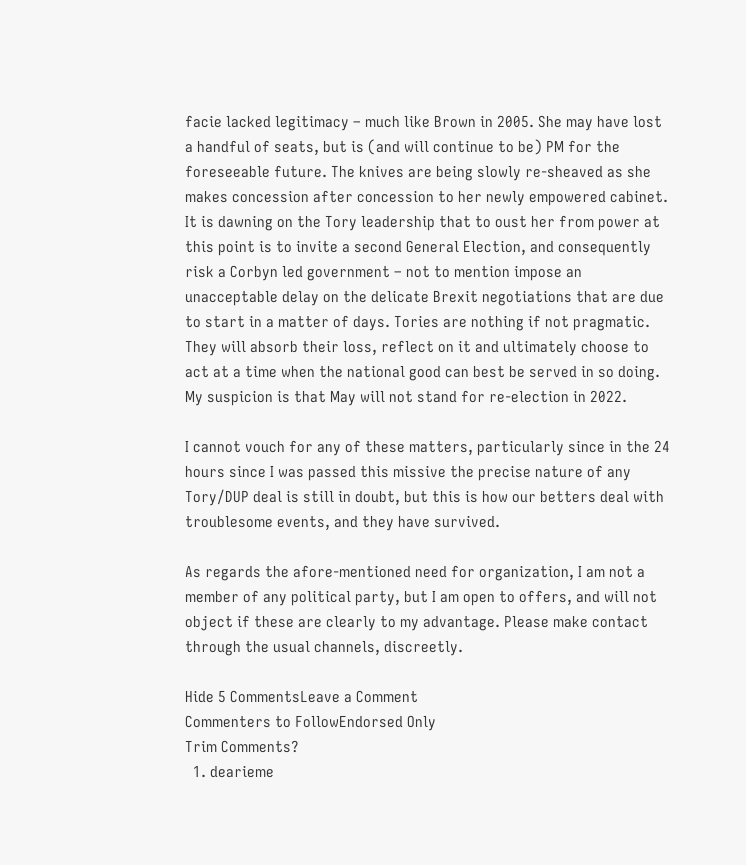facie lacked legitimacy – much like Brown in 2005. She may have lost a handful of seats, but is (and will continue to be) PM for the foreseeable future. The knives are being slowly re-sheaved as she makes concession after concession to her newly empowered cabinet. It is dawning on the Tory leadership that to oust her from power at this point is to invite a second General Election, and consequently risk a Corbyn led government – not to mention impose an unacceptable delay on the delicate Brexit negotiations that are due to start in a matter of days. Tories are nothing if not pragmatic. They will absorb their loss, reflect on it and ultimately choose to act at a time when the national good can best be served in so doing. My suspicion is that May will not stand for re-election in 2022.

I cannot vouch for any of these matters, particularly since in the 24 hours since I was passed this missive the precise nature of any Tory/DUP deal is still in doubt, but this is how our betters deal with troublesome events, and they have survived.

As regards the afore-mentioned need for organization, I am not a member of any political party, but I am open to offers, and will not object if these are clearly to my advantage. Please make contact through the usual channels, discreetly.

Hide 5 CommentsLeave a Comment
Commenters to FollowEndorsed Only
Trim Comments?
  1. dearieme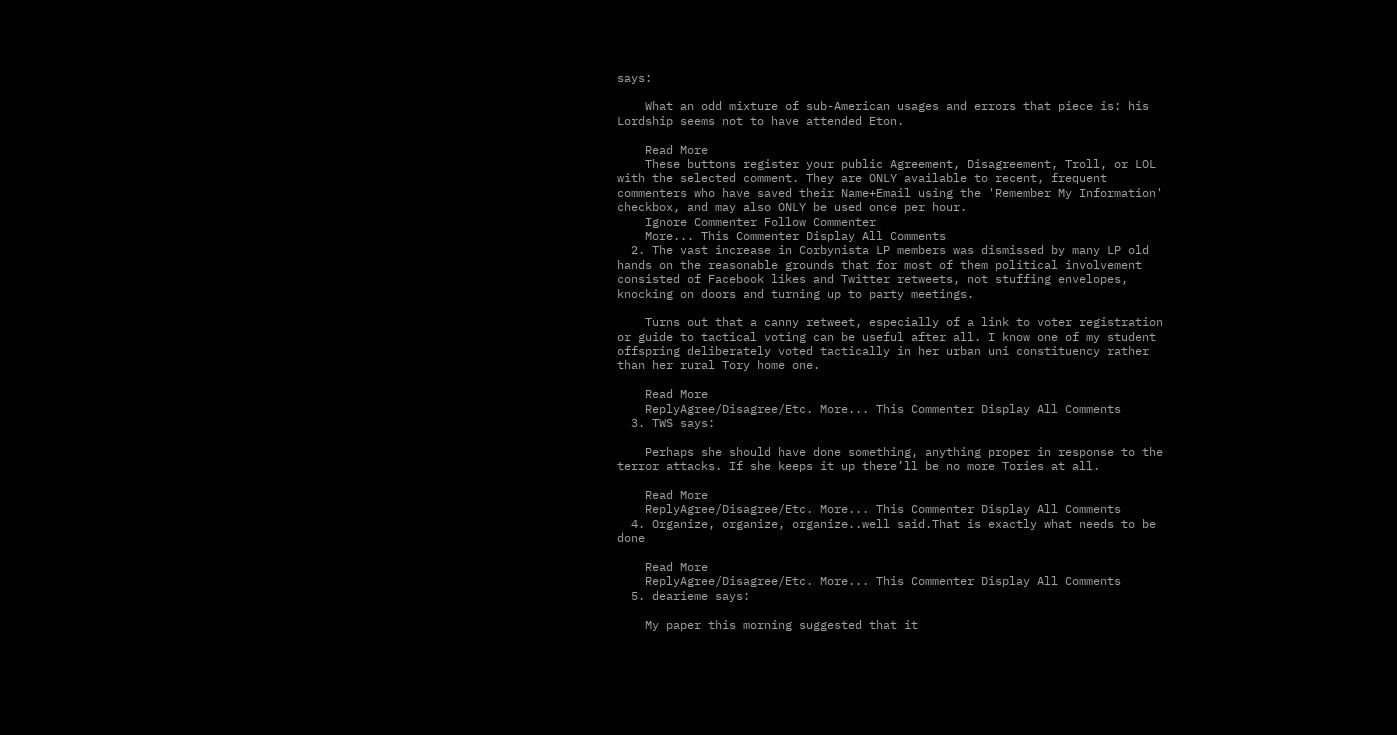says:

    What an odd mixture of sub-American usages and errors that piece is: his Lordship seems not to have attended Eton.

    Read More
    These buttons register your public Agreement, Disagreement, Troll, or LOL with the selected comment. They are ONLY available to recent, frequent commenters who have saved their Name+Email using the 'Remember My Information' checkbox, and may also ONLY be used once per hour.
    Ignore Commenter Follow Commenter
    More... This Commenter Display All Comments
  2. The vast increase in Corbynista LP members was dismissed by many LP old hands on the reasonable grounds that for most of them political involvement consisted of Facebook likes and Twitter retweets, not stuffing envelopes, knocking on doors and turning up to party meetings.

    Turns out that a canny retweet, especially of a link to voter registration or guide to tactical voting can be useful after all. I know one of my student offspring deliberately voted tactically in her urban uni constituency rather than her rural Tory home one.

    Read More
    ReplyAgree/Disagree/Etc. More... This Commenter Display All Comments
  3. TWS says:

    Perhaps she should have done something, anything proper in response to the terror attacks. If she keeps it up there’ll be no more Tories at all.

    Read More
    ReplyAgree/Disagree/Etc. More... This Commenter Display All Comments
  4. Organize, organize, organize..well said.That is exactly what needs to be done

    Read More
    ReplyAgree/Disagree/Etc. More... This Commenter Display All Comments
  5. dearieme says:

    My paper this morning suggested that it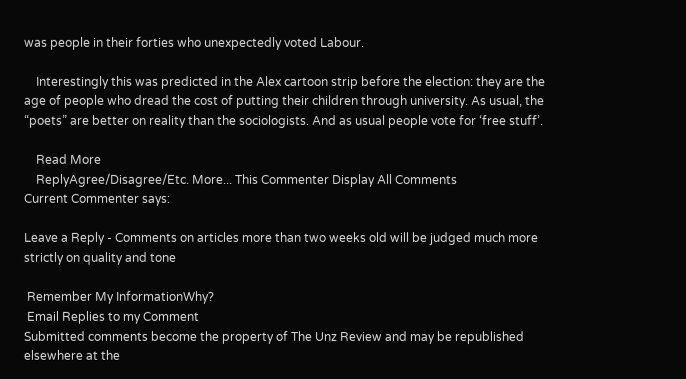was people in their forties who unexpectedly voted Labour.

    Interestingly this was predicted in the Alex cartoon strip before the election: they are the age of people who dread the cost of putting their children through university. As usual, the “poets” are better on reality than the sociologists. And as usual people vote for ‘free stuff’.

    Read More
    ReplyAgree/Disagree/Etc. More... This Commenter Display All Comments
Current Commenter says:

Leave a Reply - Comments on articles more than two weeks old will be judged much more strictly on quality and tone

 Remember My InformationWhy?
 Email Replies to my Comment
Submitted comments become the property of The Unz Review and may be republished elsewhere at the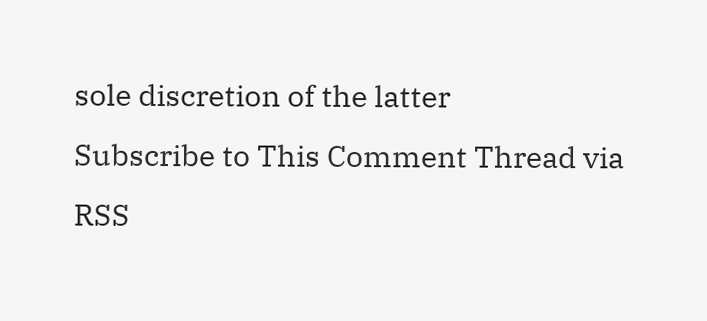sole discretion of the latter
Subscribe to This Comment Thread via RSS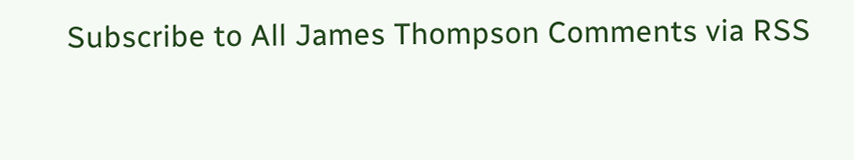Subscribe to All James Thompson Comments via RSS